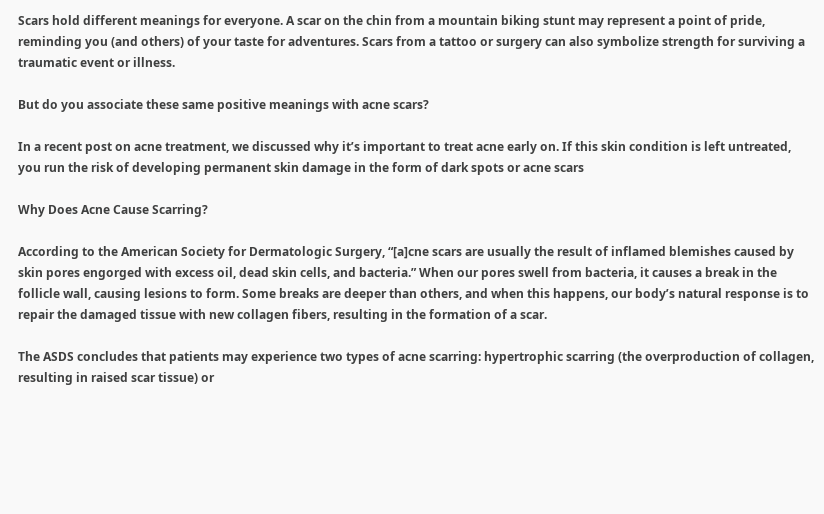Scars hold different meanings for everyone. A scar on the chin from a mountain biking stunt may represent a point of pride, reminding you (and others) of your taste for adventures. Scars from a tattoo or surgery can also symbolize strength for surviving a traumatic event or illness.

But do you associate these same positive meanings with acne scars?

In a recent post on acne treatment, we discussed why it’s important to treat acne early on. If this skin condition is left untreated, you run the risk of developing permanent skin damage in the form of dark spots or acne scars

Why Does Acne Cause Scarring?

According to the American Society for Dermatologic Surgery, “[a]cne scars are usually the result of inflamed blemishes caused by skin pores engorged with excess oil, dead skin cells, and bacteria.” When our pores swell from bacteria, it causes a break in the follicle wall, causing lesions to form. Some breaks are deeper than others, and when this happens, our body’s natural response is to repair the damaged tissue with new collagen fibers, resulting in the formation of a scar.

The ASDS concludes that patients may experience two types of acne scarring: hypertrophic scarring (the overproduction of collagen, resulting in raised scar tissue) or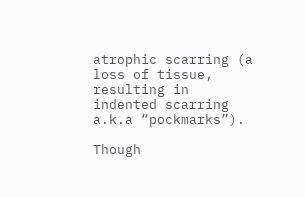atrophic scarring (a loss of tissue, resulting in indented scarring a.k.a “pockmarks”).

Though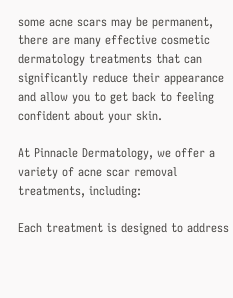some acne scars may be permanent, there are many effective cosmetic dermatology treatments that can significantly reduce their appearance and allow you to get back to feeling confident about your skin.

At Pinnacle Dermatology, we offer a variety of acne scar removal treatments, including:

Each treatment is designed to address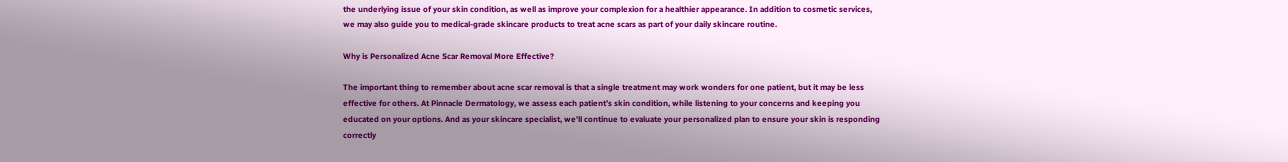the underlying issue of your skin condition, as well as improve your complexion for a healthier appearance. In addition to cosmetic services, we may also guide you to medical-grade skincare products to treat acne scars as part of your daily skincare routine.

Why is Personalized Acne Scar Removal More Effective?

The important thing to remember about acne scar removal is that a single treatment may work wonders for one patient, but it may be less effective for others. At Pinnacle Dermatology, we assess each patient’s skin condition, while listening to your concerns and keeping you educated on your options. And as your skincare specialist, we’ll continue to evaluate your personalized plan to ensure your skin is responding correctly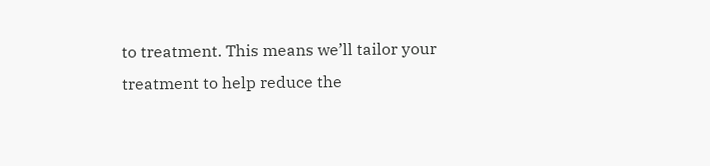to treatment. This means we’ll tailor your treatment to help reduce the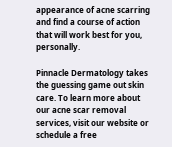appearance of acne scarring and find a course of action that will work best for you, personally.

Pinnacle Dermatology takes the guessing game out skin care. To learn more about our acne scar removal services, visit our website or schedule a free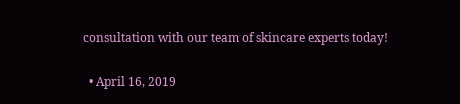consultation with our team of skincare experts today!

  • April 16, 2019